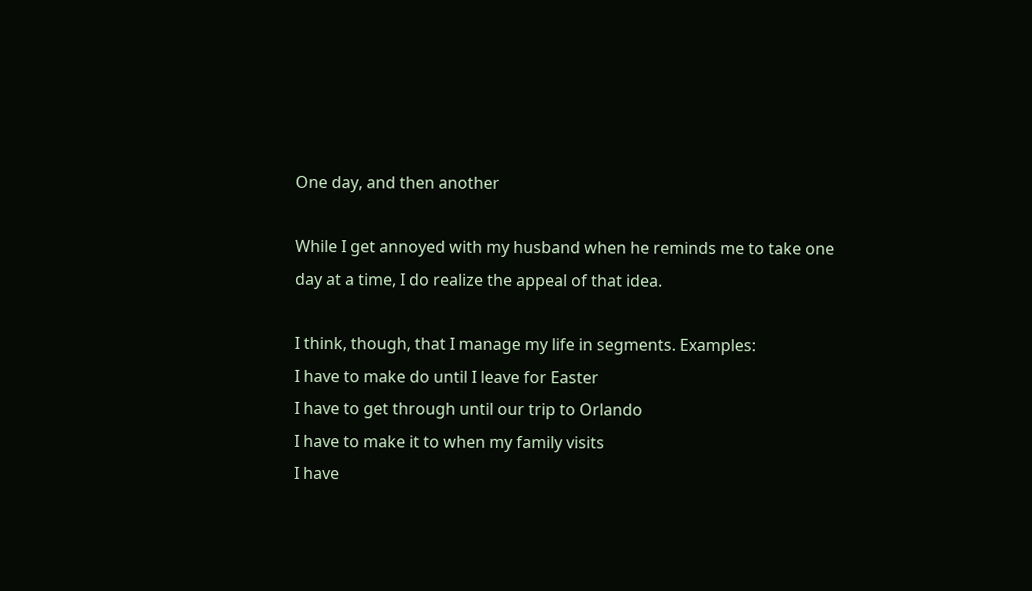One day, and then another

While I get annoyed with my husband when he reminds me to take one day at a time, I do realize the appeal of that idea.

I think, though, that I manage my life in segments. Examples:
I have to make do until I leave for Easter
I have to get through until our trip to Orlando
I have to make it to when my family visits
I have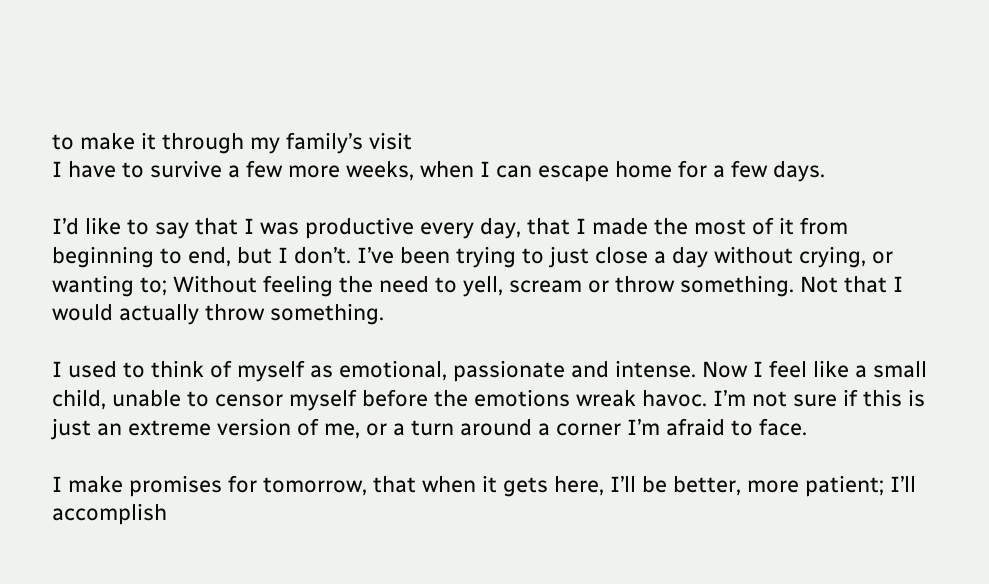to make it through my family’s visit
I have to survive a few more weeks, when I can escape home for a few days.

I’d like to say that I was productive every day, that I made the most of it from beginning to end, but I don’t. I’ve been trying to just close a day without crying, or wanting to; Without feeling the need to yell, scream or throw something. Not that I would actually throw something.

I used to think of myself as emotional, passionate and intense. Now I feel like a small child, unable to censor myself before the emotions wreak havoc. I’m not sure if this is just an extreme version of me, or a turn around a corner I’m afraid to face.

I make promises for tomorrow, that when it gets here, I’ll be better, more patient; I’ll accomplish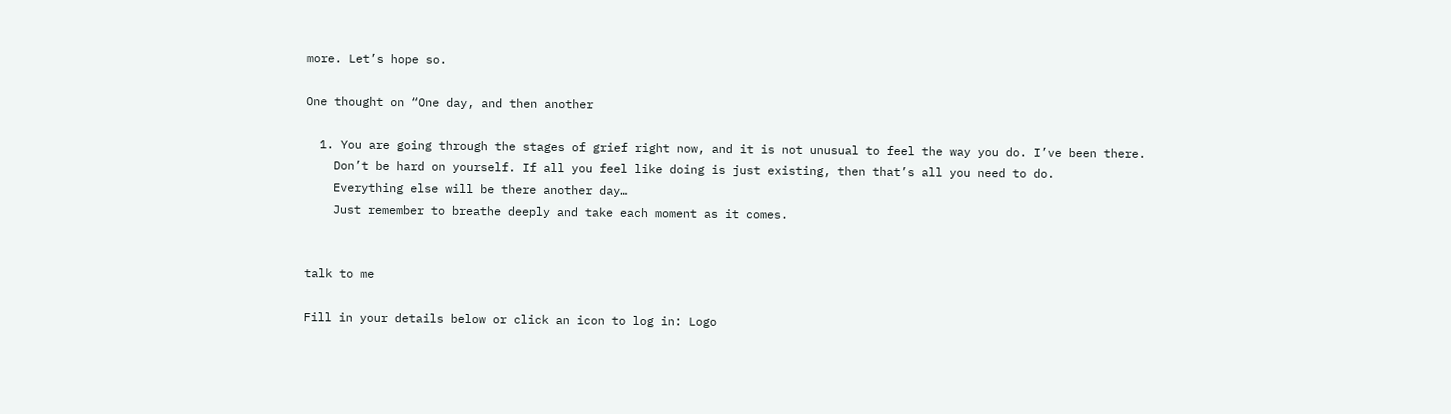more. Let’s hope so.

One thought on “One day, and then another

  1. You are going through the stages of grief right now, and it is not unusual to feel the way you do. I’ve been there.
    Don’t be hard on yourself. If all you feel like doing is just existing, then that’s all you need to do.
    Everything else will be there another day…
    Just remember to breathe deeply and take each moment as it comes.


talk to me

Fill in your details below or click an icon to log in: Logo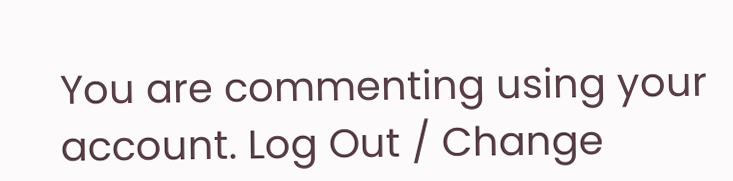You are commenting using your account. Log Out / Change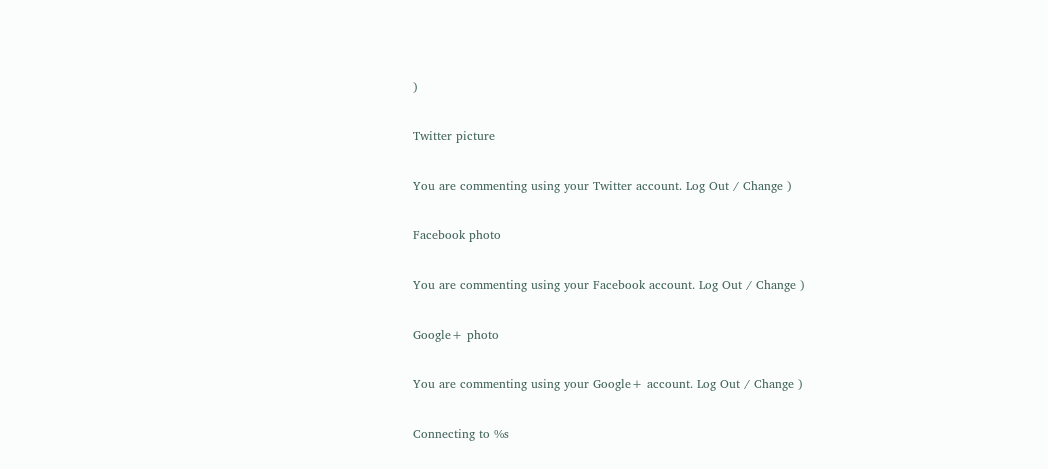)

Twitter picture

You are commenting using your Twitter account. Log Out / Change )

Facebook photo

You are commenting using your Facebook account. Log Out / Change )

Google+ photo

You are commenting using your Google+ account. Log Out / Change )

Connecting to %s